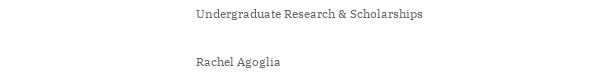Undergraduate Research & Scholarships

Rachel Agoglia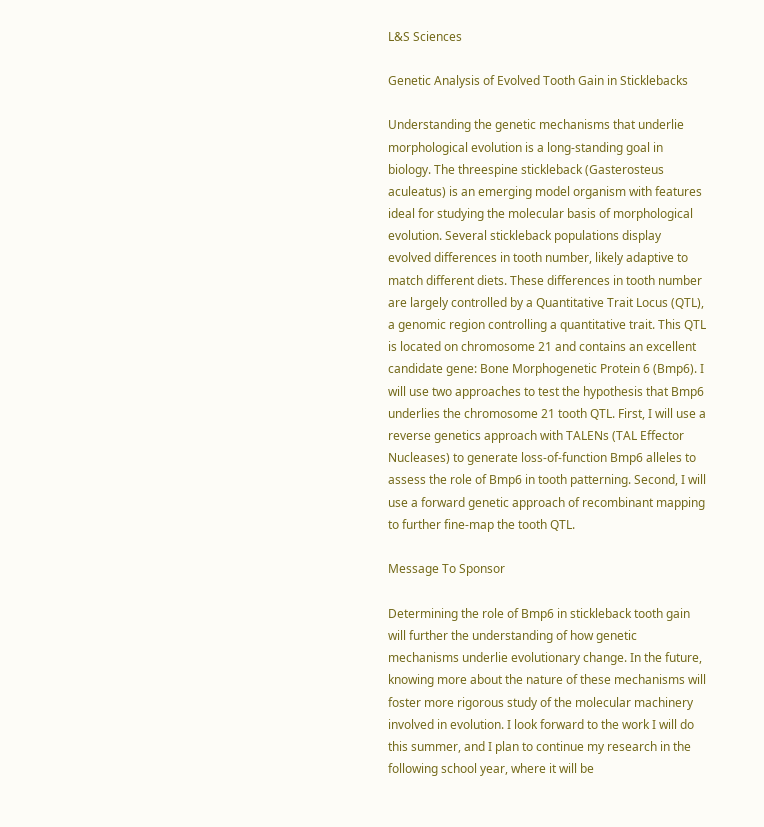L&S Sciences

Genetic Analysis of Evolved Tooth Gain in Sticklebacks

Understanding the genetic mechanisms that underlie morphological evolution is a long-standing goal in biology. The threespine stickleback (Gasterosteus aculeatus) is an emerging model organism with features ideal for studying the molecular basis of morphological evolution. Several stickleback populations display evolved differences in tooth number, likely adaptive to match different diets. These differences in tooth number are largely controlled by a Quantitative Trait Locus (QTL), a genomic region controlling a quantitative trait. This QTL is located on chromosome 21 and contains an excellent candidate gene: Bone Morphogenetic Protein 6 (Bmp6). I will use two approaches to test the hypothesis that Bmp6 underlies the chromosome 21 tooth QTL. First, I will use a reverse genetics approach with TALENs (TAL Effector Nucleases) to generate loss-of-function Bmp6 alleles to assess the role of Bmp6 in tooth patterning. Second, I will use a forward genetic approach of recombinant mapping to further fine-map the tooth QTL.

Message To Sponsor

Determining the role of Bmp6 in stickleback tooth gain will further the understanding of how genetic mechanisms underlie evolutionary change. In the future, knowing more about the nature of these mechanisms will foster more rigorous study of the molecular machinery involved in evolution. I look forward to the work I will do this summer, and I plan to continue my research in the following school year, where it will be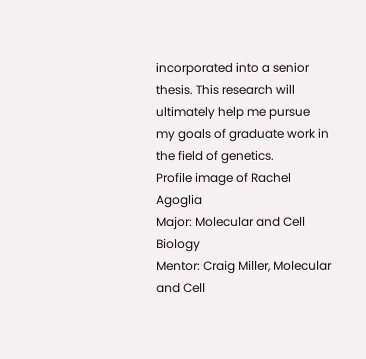incorporated into a senior thesis. This research will ultimately help me pursue my goals of graduate work in the field of genetics.
Profile image of Rachel Agoglia
Major: Molecular and Cell Biology
Mentor: Craig Miller, Molecular and Cell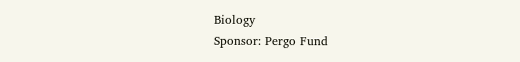Biology
Sponsor: Pergo Fund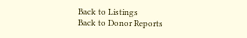Back to Listings
Back to Donor Reports